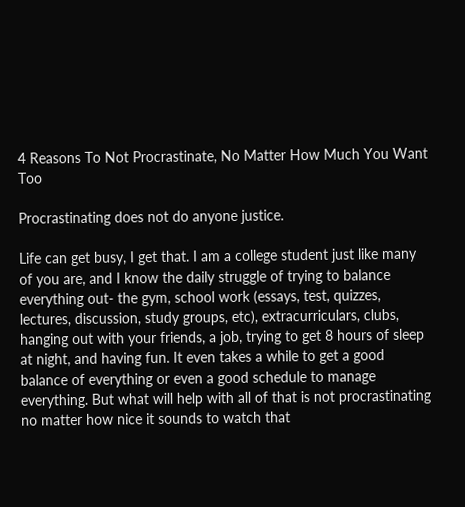4 Reasons To Not Procrastinate, No Matter How Much You Want Too

Procrastinating does not do anyone justice.

Life can get busy, I get that. I am a college student just like many of you are, and I know the daily struggle of trying to balance everything out- the gym, school work (essays, test, quizzes, lectures, discussion, study groups, etc), extracurriculars, clubs, hanging out with your friends, a job, trying to get 8 hours of sleep at night, and having fun. It even takes a while to get a good balance of everything or even a good schedule to manage everything. But what will help with all of that is not procrastinating no matter how nice it sounds to watch that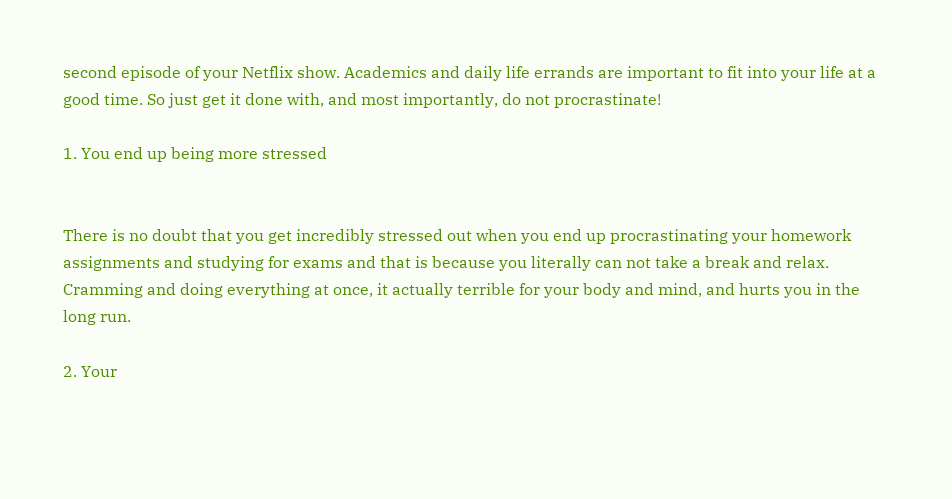second episode of your Netflix show. Academics and daily life errands are important to fit into your life at a good time. So just get it done with, and most importantly, do not procrastinate!

1. You end up being more stressed


There is no doubt that you get incredibly stressed out when you end up procrastinating your homework assignments and studying for exams and that is because you literally can not take a break and relax. Cramming and doing everything at once, it actually terrible for your body and mind, and hurts you in the long run.

2. Your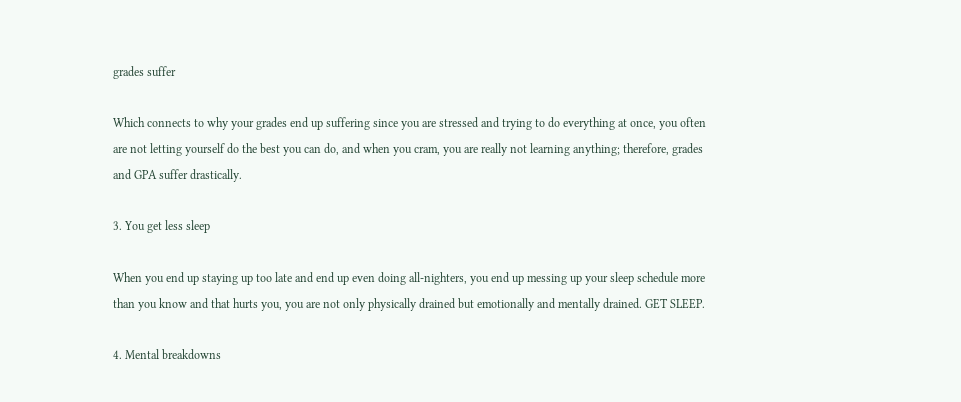grades suffer

Which connects to why your grades end up suffering since you are stressed and trying to do everything at once, you often are not letting yourself do the best you can do, and when you cram, you are really not learning anything; therefore, grades and GPA suffer drastically.

3. You get less sleep

When you end up staying up too late and end up even doing all-nighters, you end up messing up your sleep schedule more than you know and that hurts you, you are not only physically drained but emotionally and mentally drained. GET SLEEP.

4. Mental breakdowns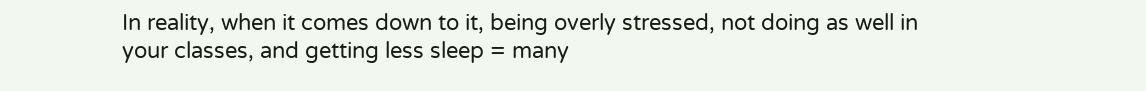In reality, when it comes down to it, being overly stressed, not doing as well in your classes, and getting less sleep = many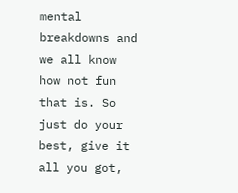mental breakdowns and we all know how not fun that is. So just do your best, give it all you got,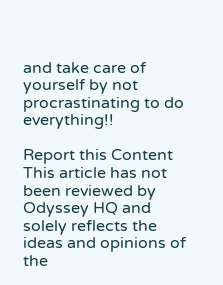and take care of yourself by not procrastinating to do everything!!

Report this Content
This article has not been reviewed by Odyssey HQ and solely reflects the ideas and opinions of the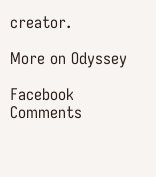creator.

More on Odyssey

Facebook Comments